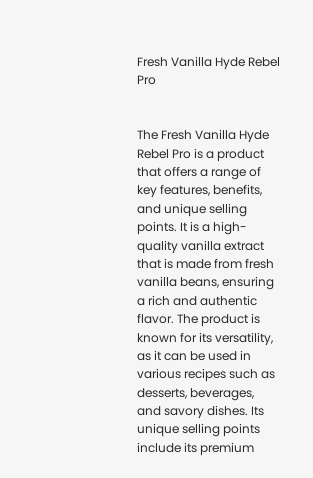Fresh Vanilla Hyde Rebel Pro


The Fresh Vanilla Hyde Rebel Pro is a product that offers a range of key features, benefits, and unique selling points. It is a high-quality vanilla extract that is made from fresh vanilla beans, ensuring a rich and authentic flavor. The product is known for its versatility, as it can be used in various recipes such as desserts, beverages, and savory dishes. Its unique selling points include its premium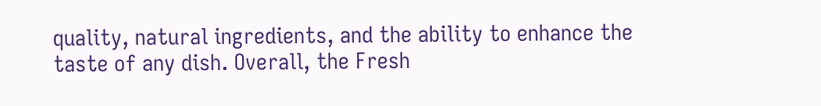quality, natural ingredients, and the ability to enhance the taste of any dish. Overall, the Fresh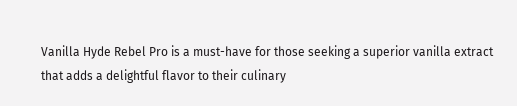Vanilla Hyde Rebel Pro is a must-have for those seeking a superior vanilla extract that adds a delightful flavor to their culinary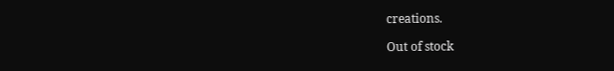creations.

Out of stock